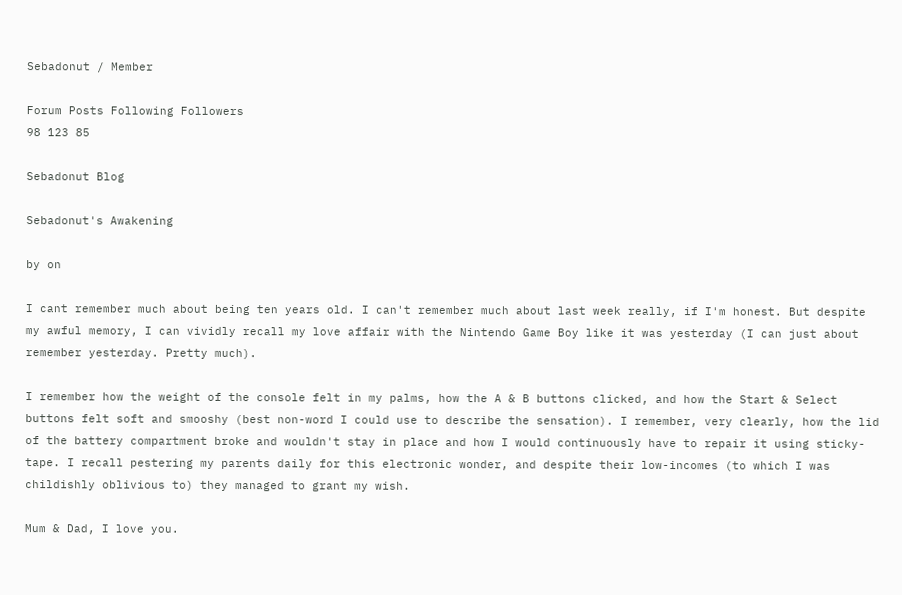Sebadonut / Member

Forum Posts Following Followers
98 123 85

Sebadonut Blog

Sebadonut's Awakening

by on

I cant remember much about being ten years old. I can't remember much about last week really, if I'm honest. But despite my awful memory, I can vividly recall my love affair with the Nintendo Game Boy like it was yesterday (I can just about remember yesterday. Pretty much).

I remember how the weight of the console felt in my palms, how the A & B buttons clicked, and how the Start & Select buttons felt soft and smooshy (best non-word I could use to describe the sensation). I remember, very clearly, how the lid of the battery compartment broke and wouldn't stay in place and how I would continuously have to repair it using sticky-tape. I recall pestering my parents daily for this electronic wonder, and despite their low-incomes (to which I was childishly oblivious to) they managed to grant my wish.

Mum & Dad, I love you.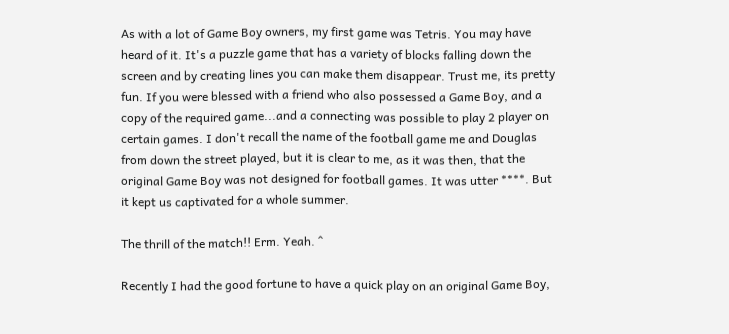As with a lot of Game Boy owners, my first game was Tetris. You may have heard of it. It's a puzzle game that has a variety of blocks falling down the screen and by creating lines you can make them disappear. Trust me, its pretty fun. If you were blessed with a friend who also possessed a Game Boy, and a copy of the required game...and a connecting was possible to play 2 player on certain games. I don't recall the name of the football game me and Douglas from down the street played, but it is clear to me, as it was then, that the original Game Boy was not designed for football games. It was utter ****. But it kept us captivated for a whole summer.

The thrill of the match!! Erm. Yeah. ^

Recently I had the good fortune to have a quick play on an original Game Boy,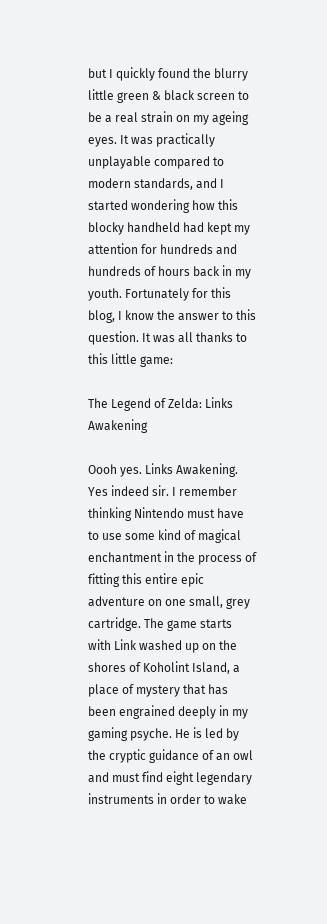but I quickly found the blurry little green & black screen to be a real strain on my ageing eyes. It was practically unplayable compared to modern standards, and I started wondering how this blocky handheld had kept my attention for hundreds and hundreds of hours back in my youth. Fortunately for this blog, I know the answer to this question. It was all thanks to this little game:

The Legend of Zelda: Links Awakening

Oooh yes. Links Awakening. Yes indeed sir. I remember thinking Nintendo must have to use some kind of magical enchantment in the process of fitting this entire epic adventure on one small, grey cartridge. The game starts with Link washed up on the shores of Koholint Island, a place of mystery that has been engrained deeply in my gaming psyche. He is led by the cryptic guidance of an owl and must find eight legendary instruments in order to wake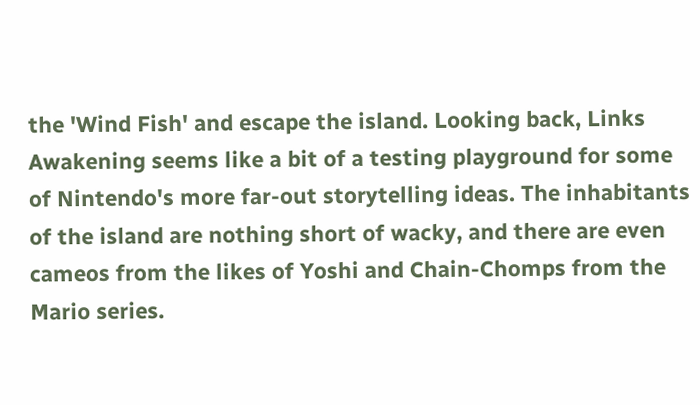the 'Wind Fish' and escape the island. Looking back, Links Awakening seems like a bit of a testing playground for some of Nintendo's more far-out storytelling ideas. The inhabitants of the island are nothing short of wacky, and there are even cameos from the likes of Yoshi and Chain-Chomps from the Mario series.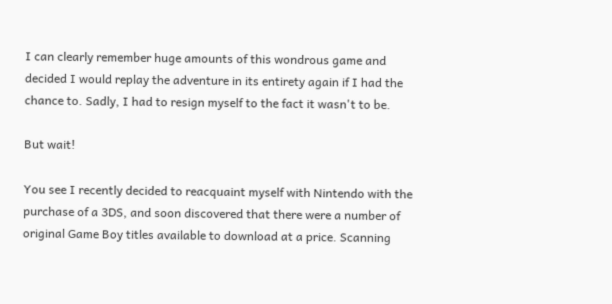I can clearly remember huge amounts of this wondrous game and decided I would replay the adventure in its entirety again if I had the chance to. Sadly, I had to resign myself to the fact it wasn't to be.

But wait!

You see I recently decided to reacquaint myself with Nintendo with the purchase of a 3DS, and soon discovered that there were a number of original Game Boy titles available to download at a price. Scanning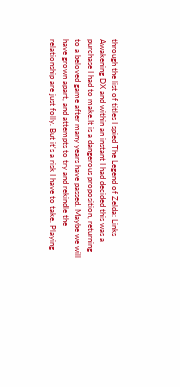through the list of titles I spied The Legend of Zelda: Links Awakening DX and within an instant I had decided this was a purchase I had to make.It is a dangerous proposition, returning to a beloved game after many years have passed. Maybe we will have grown apart, and attempts to try and rekindle the relationship are just folly. But it's a risk I have to take. Playing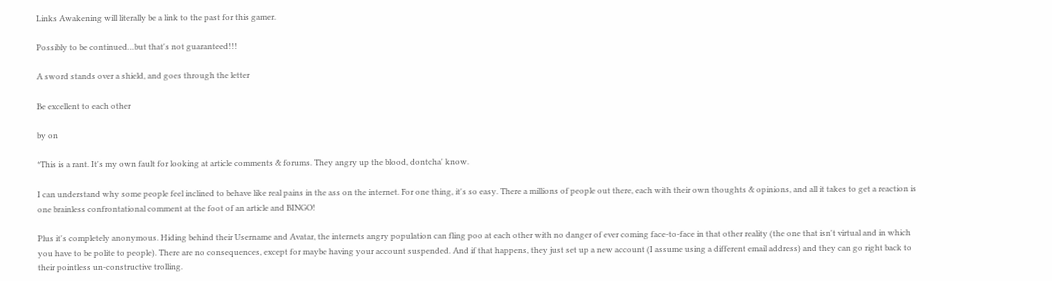Links Awakening will literally be a link to the past for this gamer.

Possibly to be continued…but that's not guaranteed!!!

A sword stands over a shield, and goes through the letter

Be excellent to each other

by on

*This is a rant. It's my own fault for looking at article comments & forums. They angry up the blood, dontcha' know.

I can understand why some people feel inclined to behave like real pains in the ass on the internet. For one thing, it's so easy. There a millions of people out there, each with their own thoughts & opinions, and all it takes to get a reaction is one brainless confrontational comment at the foot of an article and BINGO!

Plus it's completely anonymous. Hiding behind their Username and Avatar, the internets angry population can fling poo at each other with no danger of ever coming face-to-face in that other reality (the one that isn't virtual and in which you have to be polite to people). There are no consequences, except for maybe having your account suspended. And if that happens, they just set up a new account (I assume using a different email address) and they can go right back to their pointless un-constructive trolling.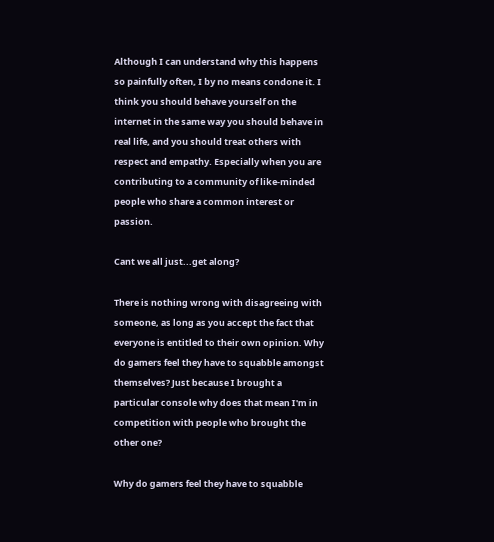Although I can understand why this happens so painfully often, I by no means condone it. I think you should behave yourself on the internet in the same way you should behave in real life, and you should treat others with respect and empathy. Especially when you are contributing to a community of like-minded people who share a common interest or passion.

Cant we all just...get along?

There is nothing wrong with disagreeing with someone, as long as you accept the fact that everyone is entitled to their own opinion. Why do gamers feel they have to squabble amongst themselves? Just because I brought a particular console why does that mean I'm in competition with people who brought the other one?

Why do gamers feel they have to squabble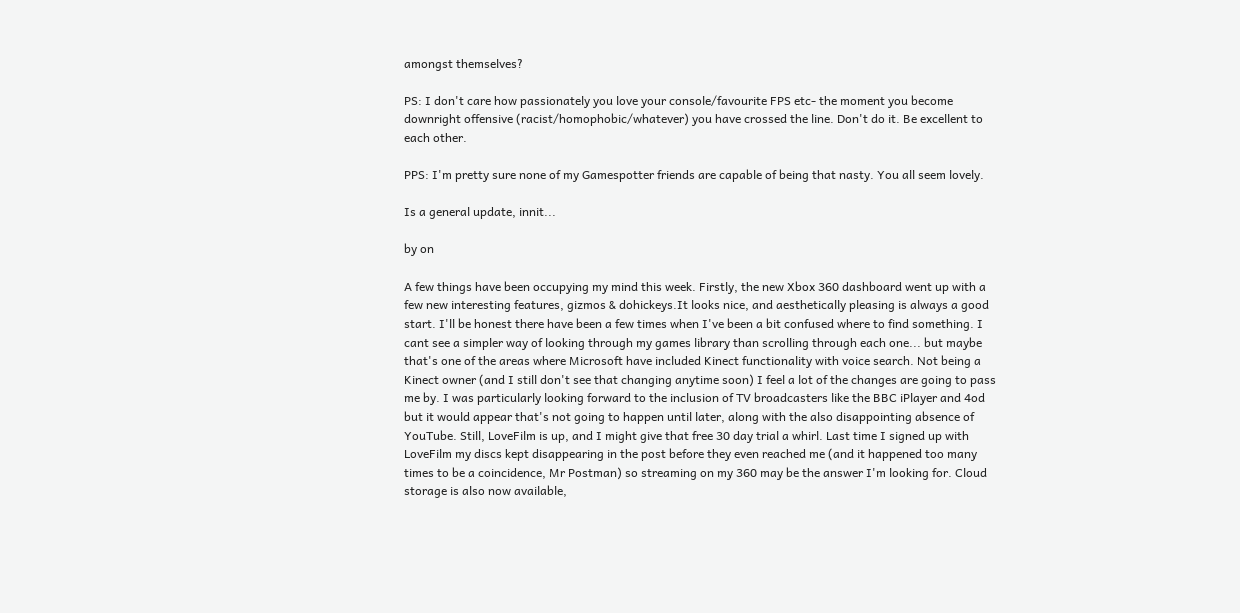amongst themselves?

PS: I don't care how passionately you love your console/favourite FPS etc- the moment you become downright offensive (racist/homophobic/whatever) you have crossed the line. Don't do it. Be excellent to each other.

PPS: I'm pretty sure none of my Gamespotter friends are capable of being that nasty. You all seem lovely.

Is a general update, innit...

by on

A few things have been occupying my mind this week. Firstly, the new Xbox 360 dashboard went up with a few new interesting features, gizmos & dohickeys.It looks nice, and aesthetically pleasing is always a good start. I'll be honest there have been a few times when I've been a bit confused where to find something. I cant see a simpler way of looking through my games library than scrolling through each one... but maybe that's one of the areas where Microsoft have included Kinect functionality with voice search. Not being a Kinect owner (and I still don't see that changing anytime soon) I feel a lot of the changes are going to pass me by. I was particularly looking forward to the inclusion of TV broadcasters like the BBC iPlayer and 4od but it would appear that's not going to happen until later, along with the also disappointing absence of YouTube. Still, LoveFilm is up, and I might give that free 30 day trial a whirl. Last time I signed up with LoveFilm my discs kept disappearing in the post before they even reached me (and it happened too many times to be a coincidence, Mr Postman) so streaming on my 360 may be the answer I'm looking for. Cloud storage is also now available,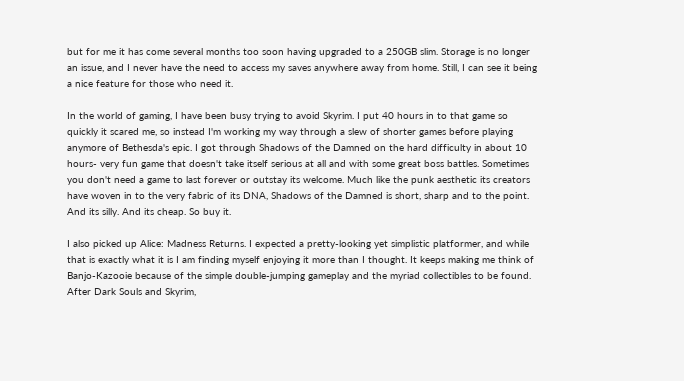but for me it has come several months too soon having upgraded to a 250GB slim. Storage is no longer an issue, and I never have the need to access my saves anywhere away from home. Still, I can see it being a nice feature for those who need it.

In the world of gaming, I have been busy trying to avoid Skyrim. I put 40 hours in to that game so quickly it scared me, so instead I'm working my way through a slew of shorter games before playing anymore of Bethesda's epic. I got through Shadows of the Damned on the hard difficulty in about 10 hours- very fun game that doesn't take itself serious at all and with some great boss battles. Sometimes you don't need a game to last forever or outstay its welcome. Much like the punk aesthetic its creators have woven in to the very fabric of its DNA, Shadows of the Damned is short, sharp and to the point. And its silly. And its cheap. So buy it.

I also picked up Alice: Madness Returns. I expected a pretty-looking yet simplistic platformer, and while that is exactly what it is I am finding myself enjoying it more than I thought. It keeps making me think of Banjo-Kazooie because of the simple double-jumping gameplay and the myriad collectibles to be found. After Dark Souls and Skyrim,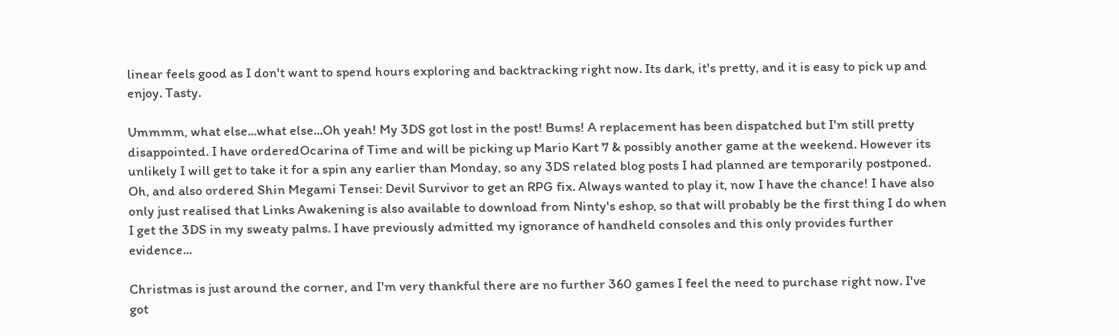linear feels good as I don't want to spend hours exploring and backtracking right now. Its dark, it's pretty, and it is easy to pick up and enjoy. Tasty.

Ummmm, what else...what else...Oh yeah! My 3DS got lost in the post! Bums! A replacement has been dispatched but I'm still pretty disappointed. I have orderedOcarina of Time and will be picking up Mario Kart 7 & possibly another game at the weekend. However its unlikely I will get to take it for a spin any earlier than Monday, so any 3DS related blog posts I had planned are temporarily postponed. Oh, and also ordered Shin Megami Tensei: Devil Survivor to get an RPG fix. Always wanted to play it, now I have the chance! I have also only just realised that Links Awakening is also available to download from Ninty's eshop, so that will probably be the first thing I do when I get the 3DS in my sweaty palms. I have previously admitted my ignorance of handheld consoles and this only provides further evidence...

Christmas is just around the corner, and I'm very thankful there are no further 360 games I feel the need to purchase right now. I've got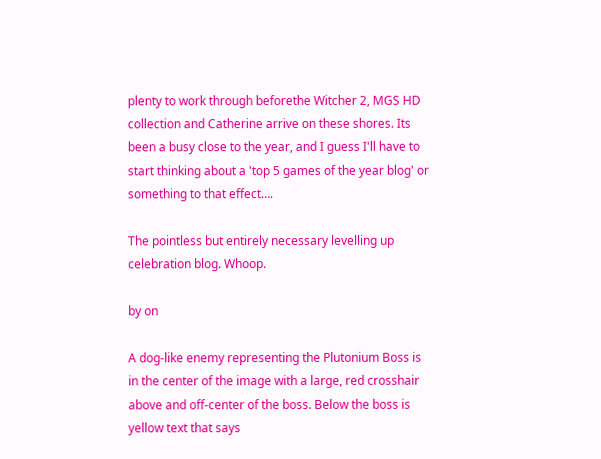plenty to work through beforethe Witcher 2, MGS HD collection and Catherine arrive on these shores. Its been a busy close to the year, and I guess I'll have to start thinking about a 'top 5 games of the year blog' or something to that effect….

The pointless but entirely necessary levelling up celebration blog. Whoop.

by on

A dog-like enemy representing the Plutonium Boss is in the center of the image with a large, red crosshair above and off-center of the boss. Below the boss is yellow text that says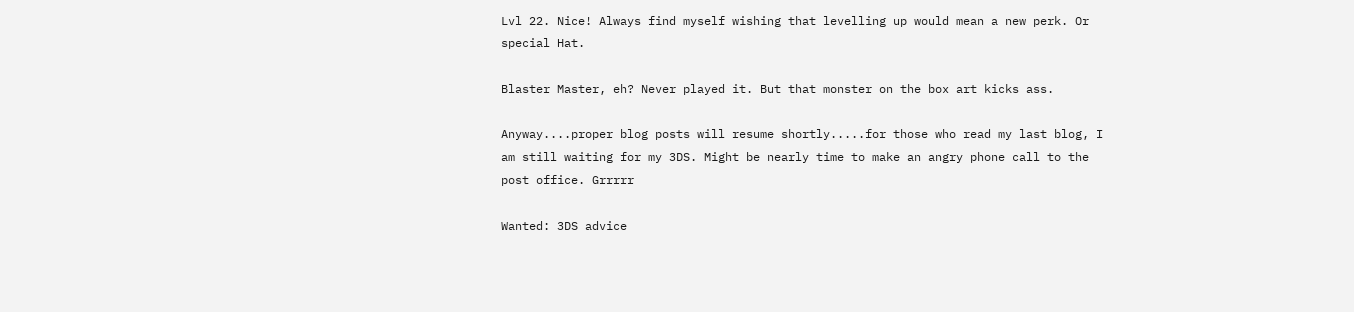Lvl 22. Nice! Always find myself wishing that levelling up would mean a new perk. Or special Hat.

Blaster Master, eh? Never played it. But that monster on the box art kicks ass.

Anyway....proper blog posts will resume shortly.....for those who read my last blog, I am still waiting for my 3DS. Might be nearly time to make an angry phone call to the post office. Grrrrr

Wanted: 3DS advice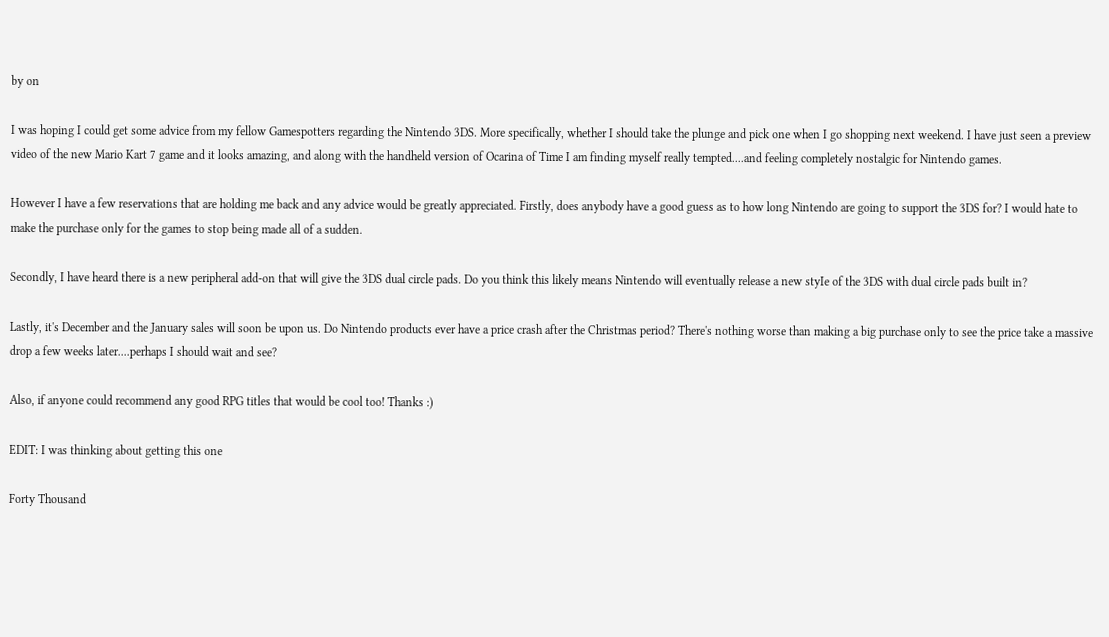by on

I was hoping I could get some advice from my fellow Gamespotters regarding the Nintendo 3DS. More specifically, whether I should take the plunge and pick one when I go shopping next weekend. I have just seen a preview video of the new Mario Kart 7 game and it looks amazing, and along with the handheld version of Ocarina of Time I am finding myself really tempted....and feeling completely nostalgic for Nintendo games.

However I have a few reservations that are holding me back and any advice would be greatly appreciated. Firstly, does anybody have a good guess as to how long Nintendo are going to support the 3DS for? I would hate to make the purchase only for the games to stop being made all of a sudden.

Secondly, I have heard there is a new peripheral add-on that will give the 3DS dual circle pads. Do you think this likely means Nintendo will eventually release a new styIe of the 3DS with dual circle pads built in?

Lastly, it's December and the January sales will soon be upon us. Do Nintendo products ever have a price crash after the Christmas period? There's nothing worse than making a big purchase only to see the price take a massive drop a few weeks later....perhaps I should wait and see?

Also, if anyone could recommend any good RPG titles that would be cool too! Thanks :)

EDIT: I was thinking about getting this one

Forty Thousand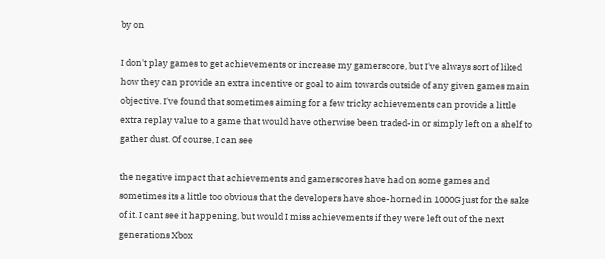by on

I don't play games to get achievements or increase my gamerscore, but I've always sort of liked how they can provide an extra incentive or goal to aim towards outside of any given games main objective. I've found that sometimes aiming for a few tricky achievements can provide a little extra replay value to a game that would have otherwise been traded-in or simply left on a shelf to gather dust. Of course, I can see

the negative impact that achievements and gamerscores have had on some games and sometimes its a little too obvious that the developers have shoe-horned in 1000G just for the sake of it. I cant see it happening, but would I miss achievements if they were left out of the next generations Xbox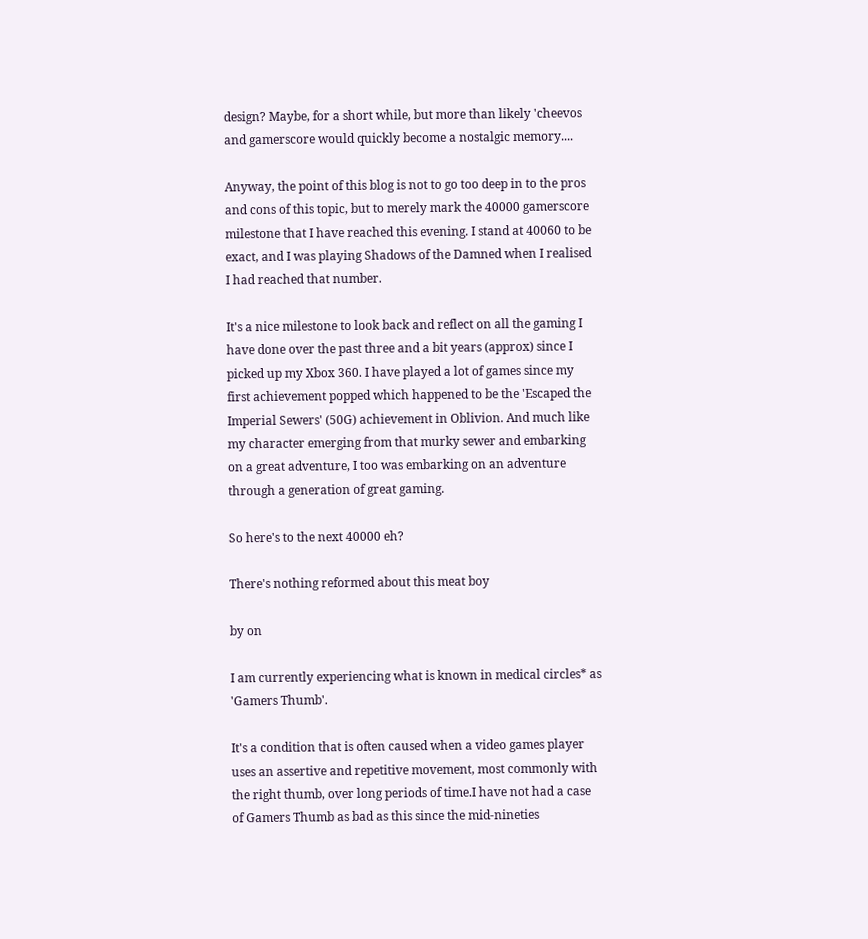design? Maybe, for a short while, but more than likely 'cheevos and gamerscore would quickly become a nostalgic memory....

Anyway, the point of this blog is not to go too deep in to the pros and cons of this topic, but to merely mark the 40000 gamerscore milestone that I have reached this evening. I stand at 40060 to be exact, and I was playing Shadows of the Damned when I realised I had reached that number.

It's a nice milestone to look back and reflect on all the gaming I have done over the past three and a bit years (approx) since I picked up my Xbox 360. I have played a lot of games since my first achievement popped which happened to be the 'Escaped the Imperial Sewers' (50G) achievement in Oblivion. And much like my character emerging from that murky sewer and embarking on a great adventure, I too was embarking on an adventure through a generation of great gaming.

So here's to the next 40000 eh?

There's nothing reformed about this meat boy

by on

I am currently experiencing what is known in medical circles* as 'Gamers Thumb'.

It's a condition that is often caused when a video games player uses an assertive and repetitive movement, most commonly with the right thumb, over long periods of time.I have not had a case of Gamers Thumb as bad as this since the mid-nineties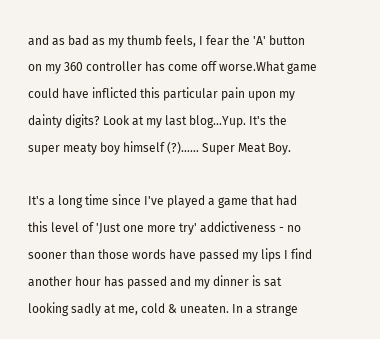and as bad as my thumb feels, I fear the 'A' button on my 360 controller has come off worse.What game could have inflicted this particular pain upon my dainty digits? Look at my last blog…Yup. It's the super meaty boy himself (?)…… Super Meat Boy.

It's a long time since I've played a game that had this level of 'Just one more try' addictiveness - no sooner than those words have passed my lips I find another hour has passed and my dinner is sat looking sadly at me, cold & uneaten. In a strange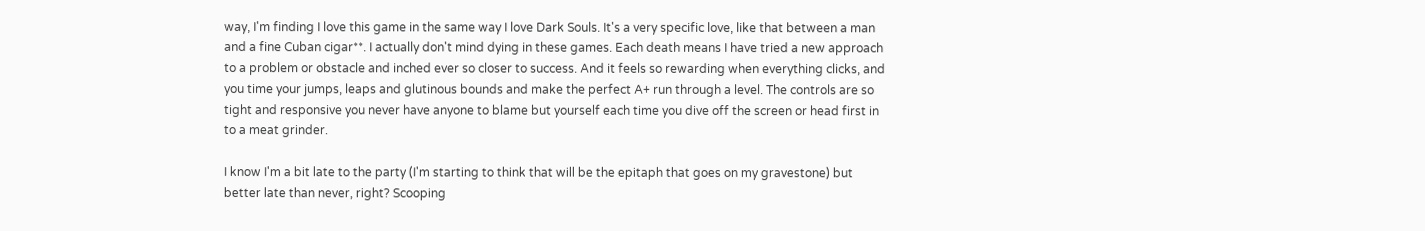way, I'm finding I love this game in the same way I love Dark Souls. It's a very specific love, like that between a man and a fine Cuban cigar**. I actually don't mind dying in these games. Each death means I have tried a new approach to a problem or obstacle and inched ever so closer to success. And it feels so rewarding when everything clicks, and you time your jumps, leaps and glutinous bounds and make the perfect A+ run through a level. The controls are so tight and responsive you never have anyone to blame but yourself each time you dive off the screen or head first in to a meat grinder.

I know I'm a bit late to the party (I'm starting to think that will be the epitaph that goes on my gravestone) but better late than never, right? Scooping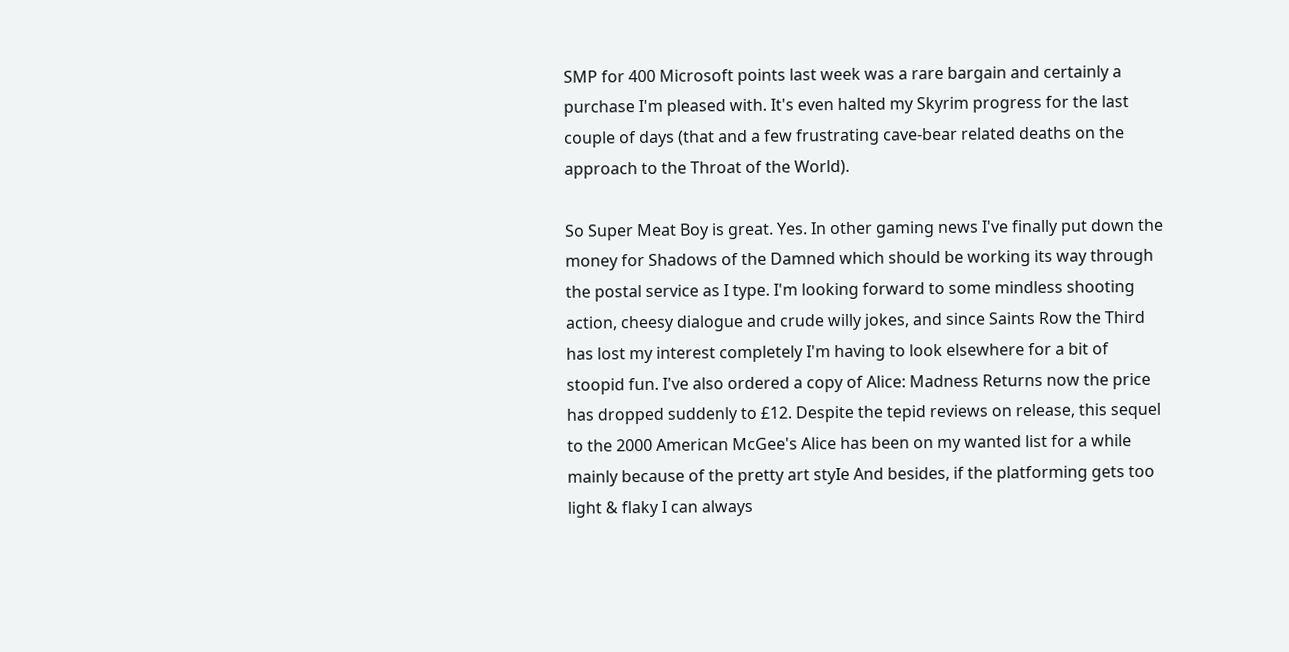SMP for 400 Microsoft points last week was a rare bargain and certainly a purchase I'm pleased with. It's even halted my Skyrim progress for the last couple of days (that and a few frustrating cave-bear related deaths on the approach to the Throat of the World).

So Super Meat Boy is great. Yes. In other gaming news I've finally put down the money for Shadows of the Damned which should be working its way through the postal service as I type. I'm looking forward to some mindless shooting action, cheesy dialogue and crude willy jokes, and since Saints Row the Third has lost my interest completely I'm having to look elsewhere for a bit of stoopid fun. I've also ordered a copy of Alice: Madness Returns now the price has dropped suddenly to £12. Despite the tepid reviews on release, this sequel to the 2000 American McGee's Alice has been on my wanted list for a while mainly because of the pretty art styIe And besides, if the platforming gets too light & flaky I can always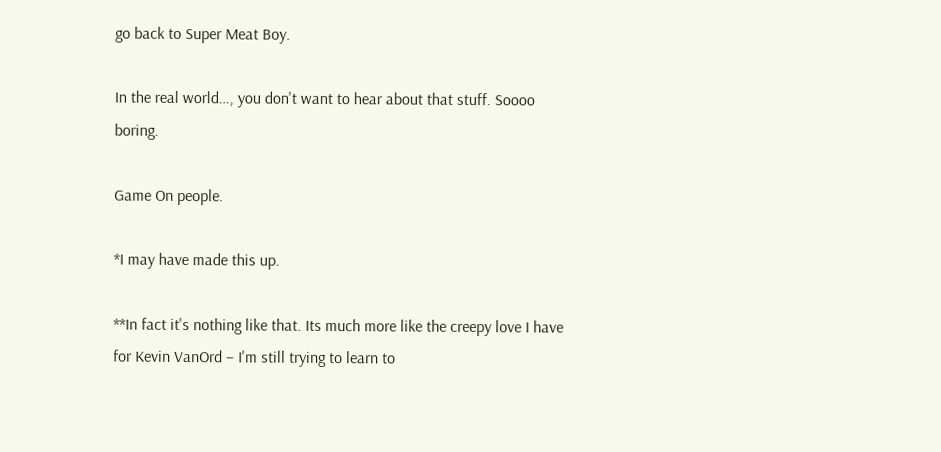go back to Super Meat Boy.

In the real world…, you don't want to hear about that stuff. Soooo boring.

Game On people.

*I may have made this up.

**In fact it's nothing like that. Its much more like the creepy love I have for Kevin VanOrd – I'm still trying to learn to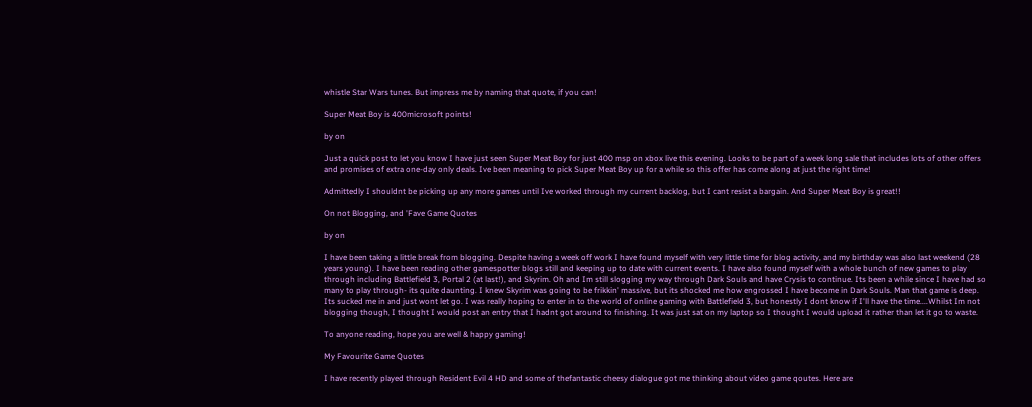whistle Star Wars tunes. But impress me by naming that quote, if you can!

Super Meat Boy is 400microsoft points!

by on

Just a quick post to let you know I have just seen Super Meat Boy for just 400 msp on xbox live this evening. Looks to be part of a week long sale that includes lots of other offers and promises of extra one-day only deals. Ive been meaning to pick Super Meat Boy up for a while so this offer has come along at just the right time!

Admittedly I shouldnt be picking up any more games until Ive worked through my current backlog, but I cant resist a bargain. And Super Meat Boy is great!!

On not Blogging, and 'Fave Game Quotes

by on

I have been taking a little break from blogging. Despite having a week off work I have found myself with very little time for blog activity, and my birthday was also last weekend (28 years young). I have been reading other gamespotter blogs still and keeping up to date with current events. I have also found myself with a whole bunch of new games to play through including Battlefield 3, Portal 2 (at last!), and Skyrim. Oh and Im still slogging my way through Dark Souls and have Crysis to continue. Its been a while since I have had so many to play through- its quite daunting. I knew Skyrim was going to be frikkin' massive, but its shocked me how engrossed I have become in Dark Souls. Man that game is deep. Its sucked me in and just wont let go. I was really hoping to enter in to the world of online gaming with Battlefield 3, but honestly I dont know if I'll have the time....Whilst Im not blogging though, I thought I would post an entry that I hadnt got around to finishing. It was just sat on my laptop so I thought I would upload it rather than let it go to waste.

To anyone reading, hope you are well & happy gaming!

My Favourite Game Quotes

I have recently played through Resident Evil 4 HD and some of thefantastic cheesy dialogue got me thinking about video game qoutes. Here are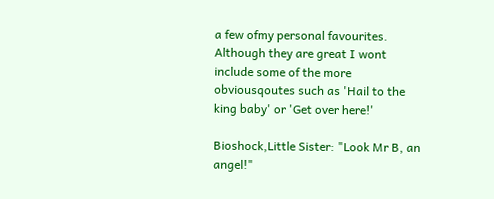a few ofmy personal favourites. Although they are great I wont include some of the more obviousqoutes such as 'Hail to the king baby' or 'Get over here!'

Bioshock,Little Sister: "Look Mr B, an angel!"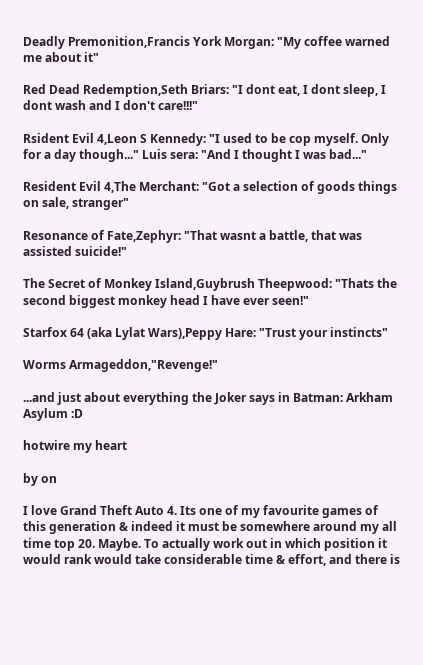Deadly Premonition,Francis York Morgan: "My coffee warned me about it"

Red Dead Redemption,Seth Briars: "I dont eat, I dont sleep, I dont wash and I don't care!!!"

Rsident Evil 4,Leon S Kennedy: "I used to be cop myself. Only for a day though..." Luis sera: "And I thought I was bad..."

Resident Evil 4,The Merchant: "Got a selection of goods things on sale, stranger"

Resonance of Fate,Zephyr: "That wasnt a battle, that was assisted suicide!"

The Secret of Monkey Island,Guybrush Theepwood: "Thats the second biggest monkey head I have ever seen!"

Starfox 64 (aka Lylat Wars),Peppy Hare: "Trust your instincts"

Worms Armageddon,"Revenge!"

...and just about everything the Joker says in Batman: Arkham Asylum :D

hotwire my heart

by on

I love Grand Theft Auto 4. Its one of my favourite games of this generation & indeed it must be somewhere around my all time top 20. Maybe. To actually work out in which position it would rank would take considerable time & effort, and there is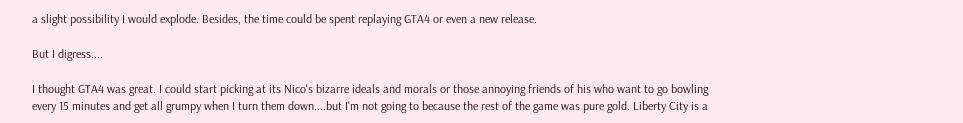a slight possibility I would explode. Besides, the time could be spent replaying GTA4 or even a new release.

But I digress....

I thought GTA4 was great. I could start picking at its Nico's bizarre ideals and morals or those annoying friends of his who want to go bowling every 15 minutes and get all grumpy when I turn them down....but I'm not going to because the rest of the game was pure gold. Liberty City is a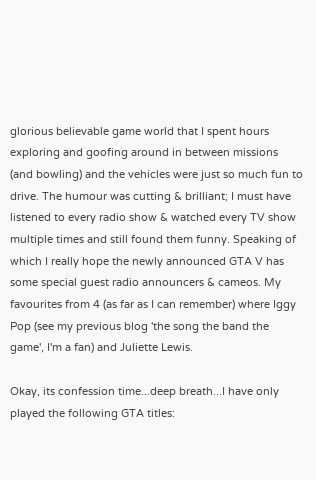glorious believable game world that I spent hours exploring and goofing around in between missions (and bowling) and the vehicles were just so much fun to drive. The humour was cutting & brilliant; I must have listened to every radio show & watched every TV show multiple times and still found them funny. Speaking of which I really hope the newly announced GTA V has some special guest radio announcers & cameos. My favourites from 4 (as far as I can remember) where Iggy Pop (see my previous blog 'the song the band the game', I'm a fan) and Juliette Lewis.

Okay, its confession time...deep breath...I have only played the following GTA titles: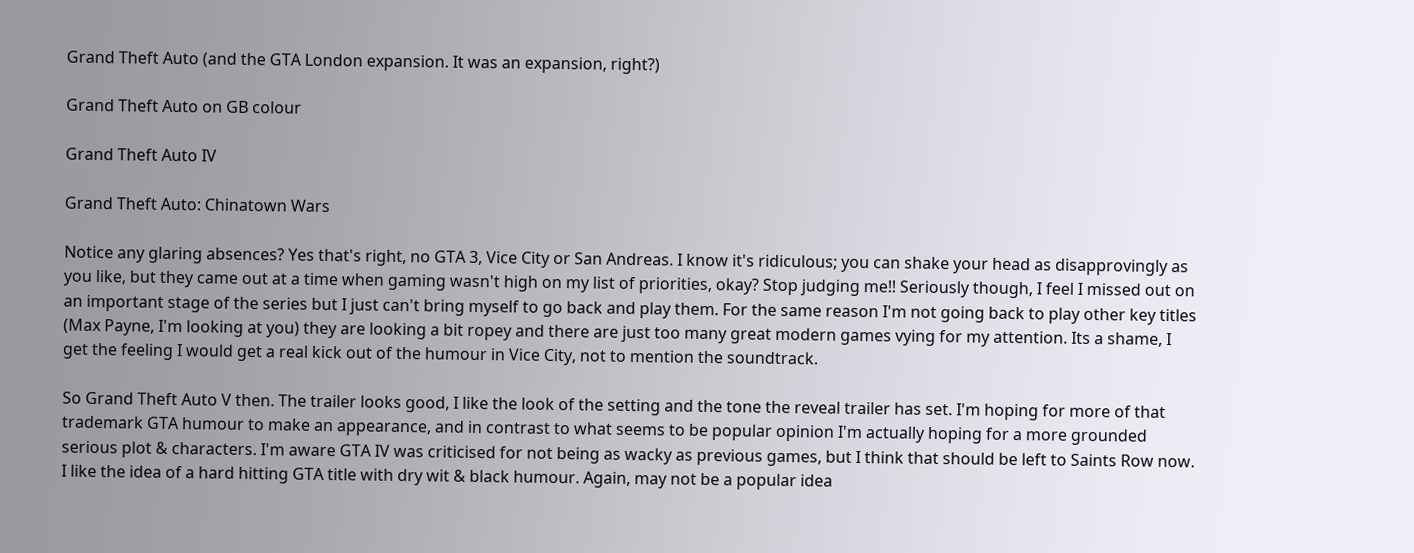Grand Theft Auto (and the GTA London expansion. It was an expansion, right?)

Grand Theft Auto on GB colour

Grand Theft Auto IV

Grand Theft Auto: Chinatown Wars

Notice any glaring absences? Yes that's right, no GTA 3, Vice City or San Andreas. I know it's ridiculous; you can shake your head as disapprovingly as you like, but they came out at a time when gaming wasn't high on my list of priorities, okay? Stop judging me!! Seriously though, I feel I missed out on an important stage of the series but I just can't bring myself to go back and play them. For the same reason I'm not going back to play other key titles (Max Payne, I'm looking at you) they are looking a bit ropey and there are just too many great modern games vying for my attention. Its a shame, I get the feeling I would get a real kick out of the humour in Vice City, not to mention the soundtrack.

So Grand Theft Auto V then. The trailer looks good, I like the look of the setting and the tone the reveal trailer has set. I'm hoping for more of that trademark GTA humour to make an appearance, and in contrast to what seems to be popular opinion I'm actually hoping for a more grounded serious plot & characters. I'm aware GTA IV was criticised for not being as wacky as previous games, but I think that should be left to Saints Row now. I like the idea of a hard hitting GTA title with dry wit & black humour. Again, may not be a popular idea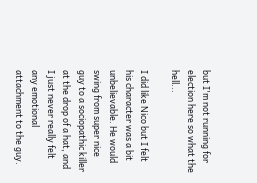but I'm not running for election here so what the hell...

I did like Nico but I felt his character was a bit unbelievable. He would swing from super nice guy to a sociopathic killer at the drop of a hat, and I just never really felt any emotional attachment to the guy.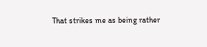That strikes me as being rather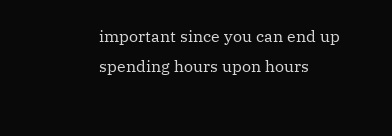important since you can end up spending hours upon hours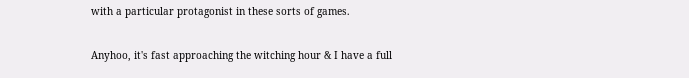with a particular protagonist in these sorts of games.

Anyhoo, it's fast approaching the witching hour & I have a full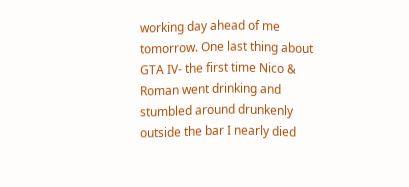working day ahead of me tomorrow. One last thing about GTA IV- the first time Nico & Roman went drinking and stumbled around drunkenly outside the bar I nearly died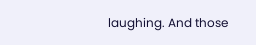laughing. And those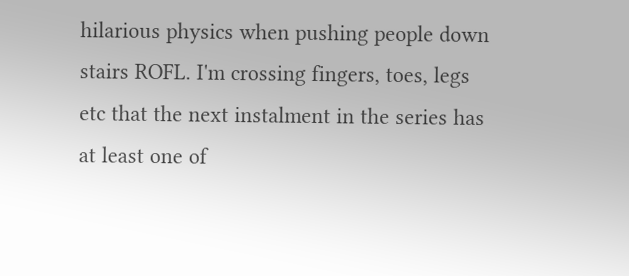hilarious physics when pushing people down stairs ROFL. I'm crossing fingers, toes, legs etc that the next instalment in the series has at least one of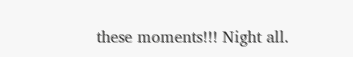these moments!!! Night all.